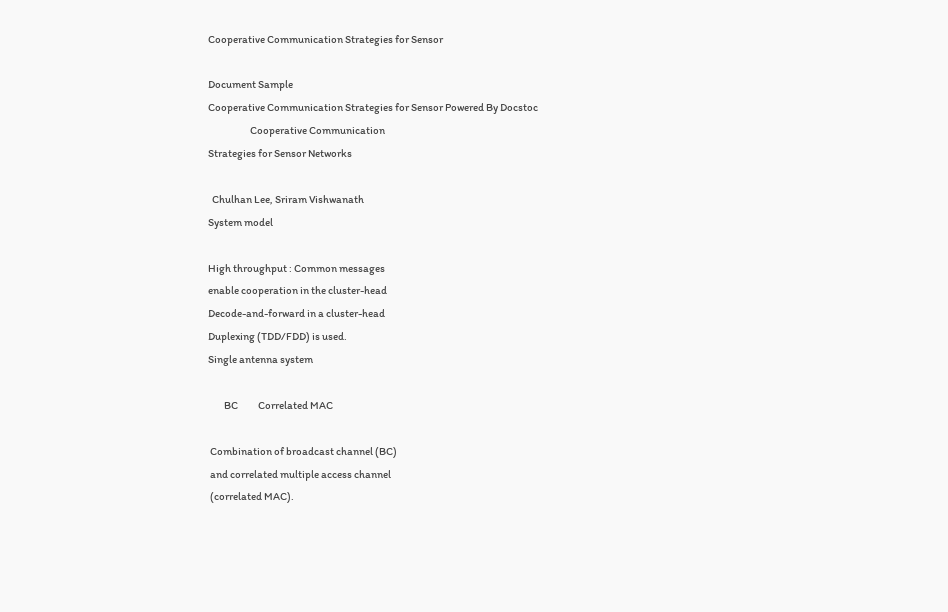Cooperative Communication Strategies for Sensor

Document Sample
Cooperative Communication Strategies for Sensor Powered By Docstoc
                     Cooperative Communication
Strategies for Sensor Networks

  Chulhan Lee, Sriram Vishwanath
System model

High throughput : Common messages
enable cooperation in the cluster-head
Decode-and-forward in a cluster-head
Duplexing (TDD/FDD) is used.
Single antenna system

        BC          Correlated MAC

 Combination of broadcast channel (BC)
 and correlated multiple access channel
 (correlated MAC).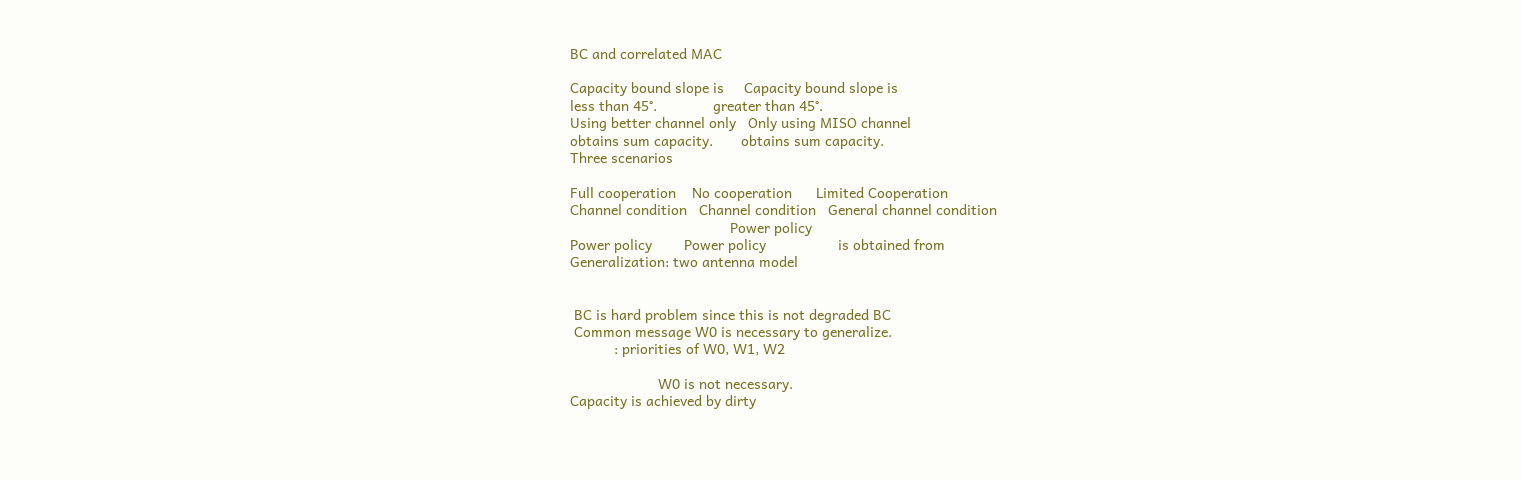BC and correlated MAC

Capacity bound slope is     Capacity bound slope is
less than 45°.              greater than 45°.
Using better channel only   Only using MISO channel
obtains sum capacity.       obtains sum capacity.
Three scenarios

Full cooperation    No cooperation      Limited Cooperation
Channel condition   Channel condition   General channel condition
                                        Power policy
Power policy        Power policy                  is obtained from
Generalization: two antenna model


 BC is hard problem since this is not degraded BC
 Common message W0 is necessary to generalize.
           : priorities of W0, W1, W2

                      W0 is not necessary.
Capacity is achieved by dirty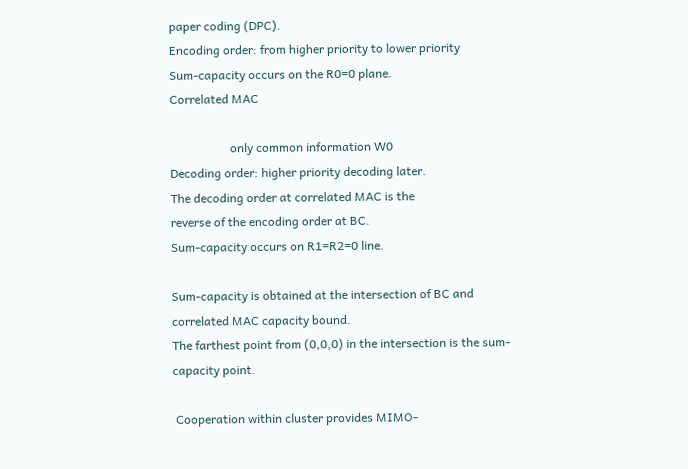paper coding (DPC).
Encoding order: from higher priority to lower priority
Sum-capacity occurs on the R0=0 plane.
Correlated MAC

                    only common information W0
Decoding order: higher priority decoding later.
The decoding order at correlated MAC is the
reverse of the encoding order at BC.
Sum-capacity occurs on R1=R2=0 line.

Sum-capacity is obtained at the intersection of BC and
correlated MAC capacity bound.
The farthest point from (0,0,0) in the intersection is the sum-
capacity point.

 Cooperation within cluster provides MIMO-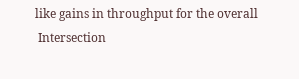like gains in throughput for the overall
 Intersection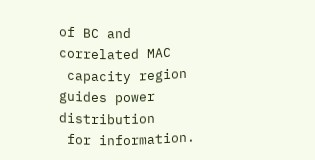of BC and correlated MAC
 capacity region guides power distribution
 for information.